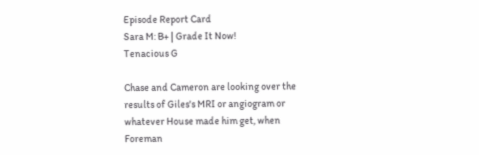Episode Report Card
Sara M: B+ | Grade It Now!
Tenacious G

Chase and Cameron are looking over the results of Giles's MRI or angiogram or whatever House made him get, when Foreman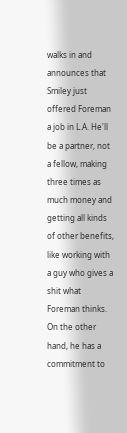walks in and announces that Smiley just offered Foreman a job in L.A. He'll be a partner, not a fellow, making three times as much money and getting all kinds of other benefits, like working with a guy who gives a shit what Foreman thinks. On the other hand, he has a commitment to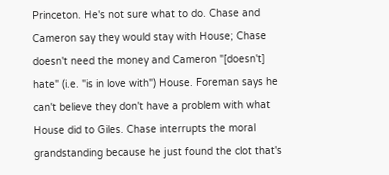Princeton. He's not sure what to do. Chase and Cameron say they would stay with House; Chase doesn't need the money and Cameron "[doesn't] hate" (i.e. "is in love with") House. Foreman says he can't believe they don't have a problem with what House did to Giles. Chase interrupts the moral grandstanding because he just found the clot that's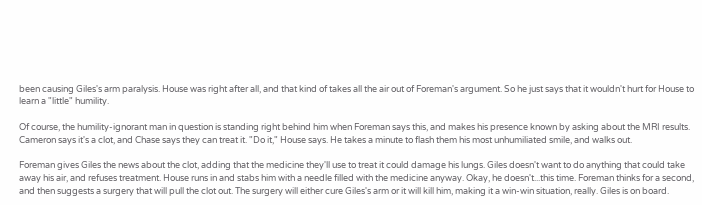been causing Giles's arm paralysis. House was right after all, and that kind of takes all the air out of Foreman's argument. So he just says that it wouldn't hurt for House to learn a "little" humility.

Of course, the humility-ignorant man in question is standing right behind him when Foreman says this, and makes his presence known by asking about the MRI results. Cameron says it's a clot, and Chase says they can treat it. "Do it," House says. He takes a minute to flash them his most unhumiliated smile, and walks out.

Foreman gives Giles the news about the clot, adding that the medicine they'll use to treat it could damage his lungs. Giles doesn't want to do anything that could take away his air, and refuses treatment. House runs in and stabs him with a needle filled with the medicine anyway. Okay, he doesn't...this time. Foreman thinks for a second, and then suggests a surgery that will pull the clot out. The surgery will either cure Giles's arm or it will kill him, making it a win-win situation, really. Giles is on board.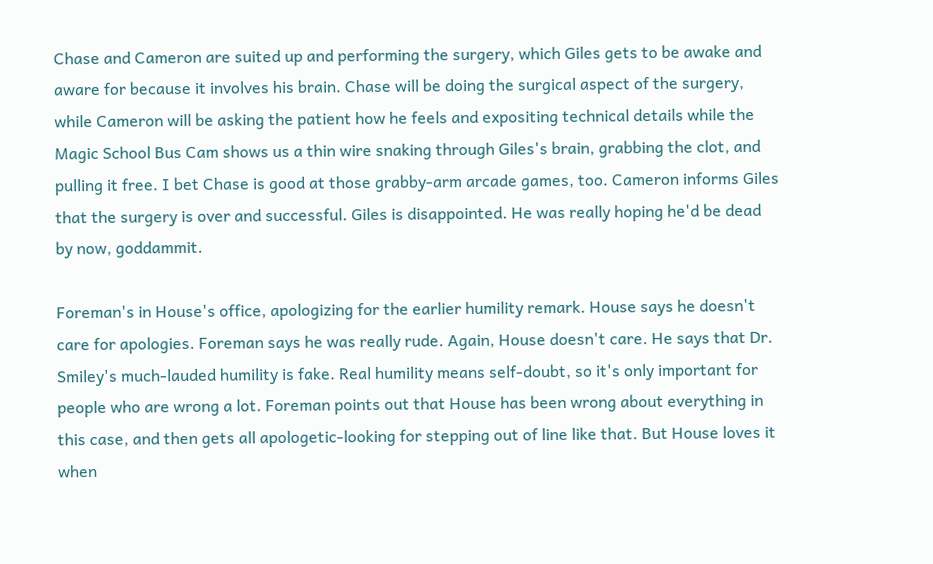Chase and Cameron are suited up and performing the surgery, which Giles gets to be awake and aware for because it involves his brain. Chase will be doing the surgical aspect of the surgery, while Cameron will be asking the patient how he feels and expositing technical details while the Magic School Bus Cam shows us a thin wire snaking through Giles's brain, grabbing the clot, and pulling it free. I bet Chase is good at those grabby-arm arcade games, too. Cameron informs Giles that the surgery is over and successful. Giles is disappointed. He was really hoping he'd be dead by now, goddammit.

Foreman's in House's office, apologizing for the earlier humility remark. House says he doesn't care for apologies. Foreman says he was really rude. Again, House doesn't care. He says that Dr. Smiley's much-lauded humility is fake. Real humility means self-doubt, so it's only important for people who are wrong a lot. Foreman points out that House has been wrong about everything in this case, and then gets all apologetic-looking for stepping out of line like that. But House loves it when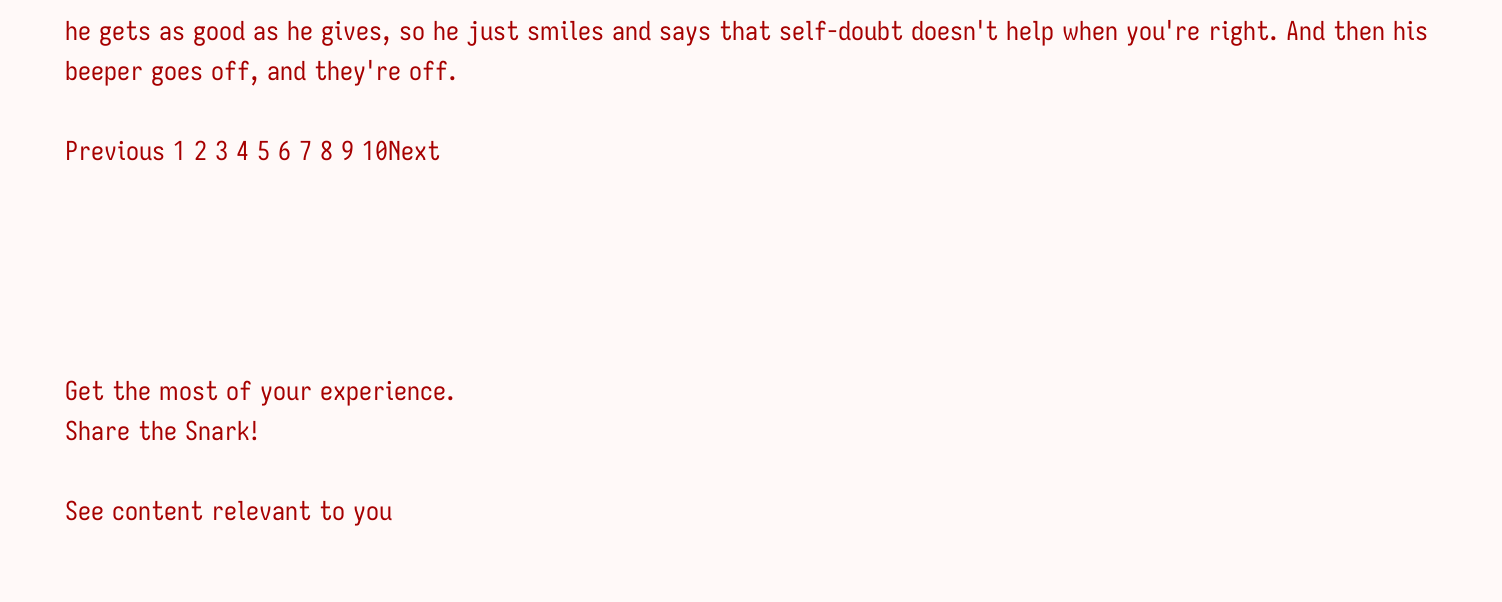he gets as good as he gives, so he just smiles and says that self-doubt doesn't help when you're right. And then his beeper goes off, and they're off.

Previous 1 2 3 4 5 6 7 8 9 10Next





Get the most of your experience.
Share the Snark!

See content relevant to you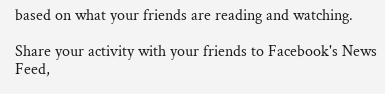based on what your friends are reading and watching.

Share your activity with your friends to Facebook's News Feed,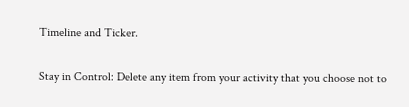Timeline and Ticker.

Stay in Control: Delete any item from your activity that you choose not to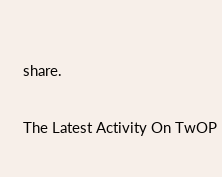share.

The Latest Activity On TwOP